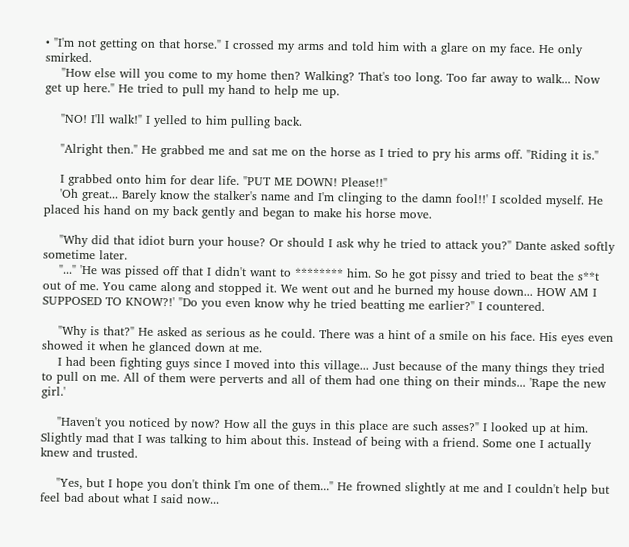• "I'm not getting on that horse." I crossed my arms and told him with a glare on my face. He only smirked.
    "How else will you come to my home then? Walking? That's too long. Too far away to walk... Now get up here." He tried to pull my hand to help me up.

    "NO! I'll walk!" I yelled to him pulling back.

    "Alright then." He grabbed me and sat me on the horse as I tried to pry his arms off. "Riding it is."

    I grabbed onto him for dear life. "PUT ME DOWN! Please!!"
    'Oh great... Barely know the stalker's name and I'm clinging to the damn fool!!' I scolded myself. He placed his hand on my back gently and began to make his horse move.

    "Why did that idiot burn your house? Or should I ask why he tried to attack you?" Dante asked softly sometime later.
    "..." 'He was pissed off that I didn't want to ******** him. So he got pissy and tried to beat the s**t out of me. You came along and stopped it. We went out and he burned my house down... HOW AM I SUPPOSED TO KNOW?!' "Do you even know why he tried beatting me earlier?" I countered.

    "Why is that?" He asked as serious as he could. There was a hint of a smile on his face. His eyes even showed it when he glanced down at me.
    I had been fighting guys since I moved into this village... Just because of the many things they tried to pull on me. All of them were perverts and all of them had one thing on their minds... 'Rape the new girl.'

    "Haven't you noticed by now? How all the guys in this place are such asses?" I looked up at him. Slightly mad that I was talking to him about this. Instead of being with a friend. Some one I actually knew and trusted.

    "Yes, but I hope you don't think I'm one of them..." He frowned slightly at me and I couldn't help but feel bad about what I said now...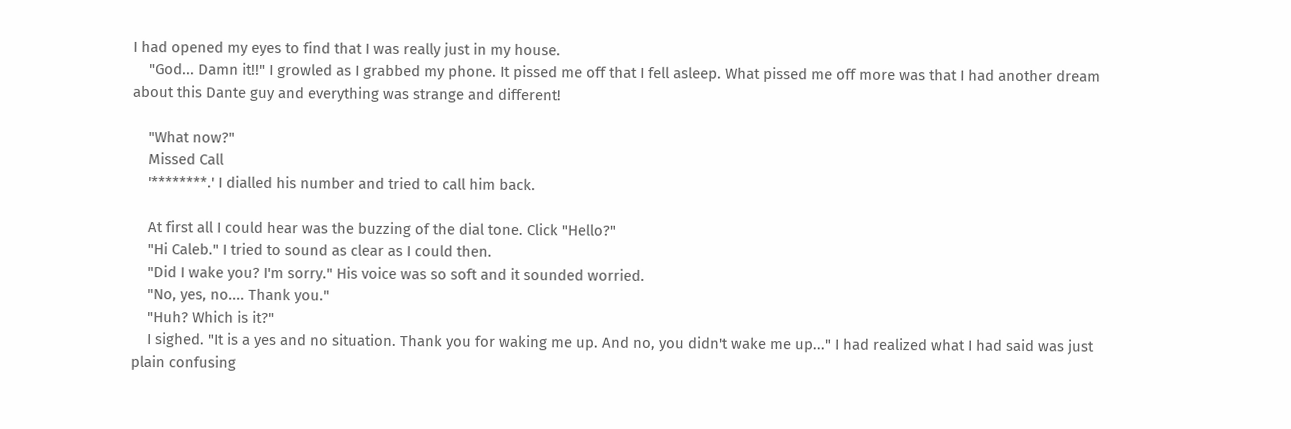I had opened my eyes to find that I was really just in my house.
    "God... Damn it!!" I growled as I grabbed my phone. It pissed me off that I fell asleep. What pissed me off more was that I had another dream about this Dante guy and everything was strange and different!

    "What now?"
    Missed Call
    '********.' I dialled his number and tried to call him back.

    At first all I could hear was the buzzing of the dial tone. Click "Hello?"
    "Hi Caleb." I tried to sound as clear as I could then.
    "Did I wake you? I'm sorry." His voice was so soft and it sounded worried.
    "No, yes, no.... Thank you."
    "Huh? Which is it?"
    I sighed. "It is a yes and no situation. Thank you for waking me up. And no, you didn't wake me up..." I had realized what I had said was just plain confusing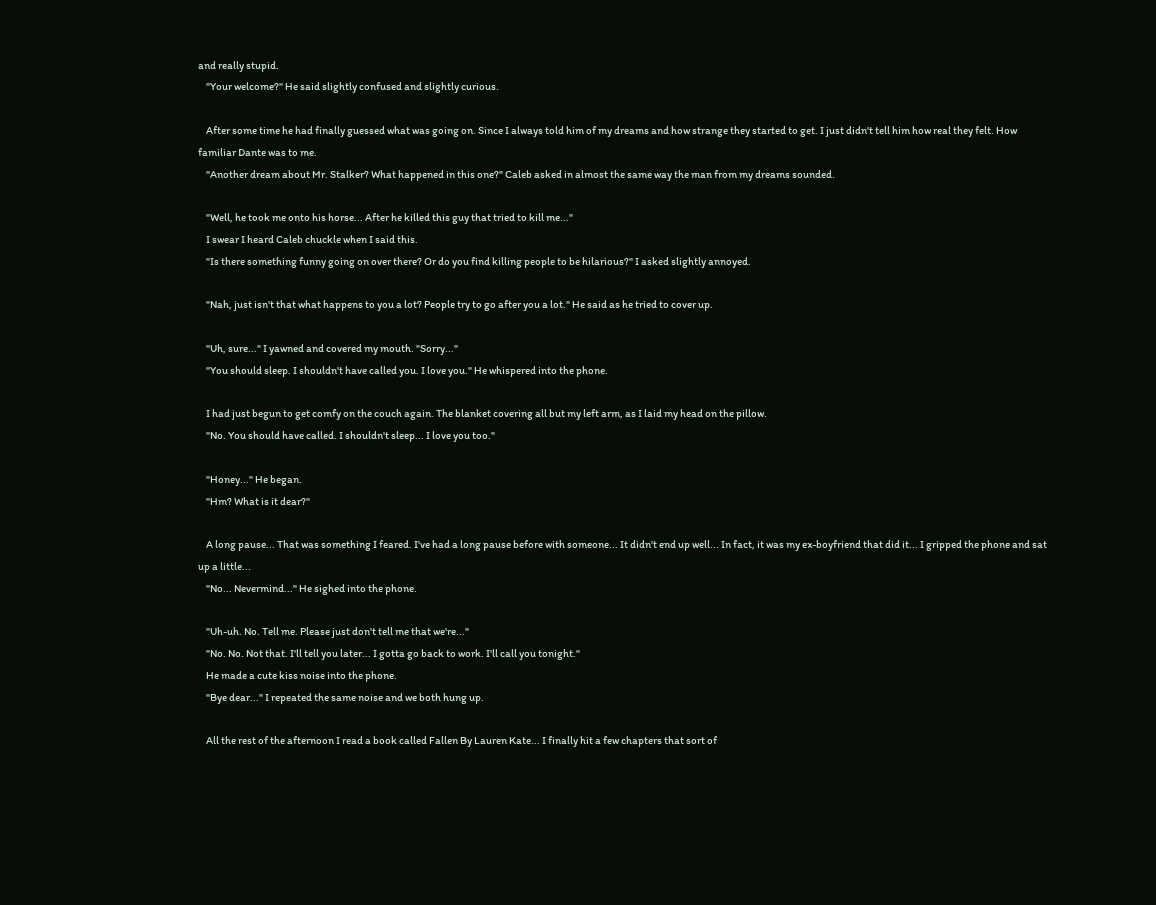and really stupid.
    "Your welcome?" He said slightly confused and slightly curious.

    After some time he had finally guessed what was going on. Since I always told him of my dreams and how strange they started to get. I just didn't tell him how real they felt. How familiar Dante was to me.
    "Another dream about Mr. Stalker? What happened in this one?" Caleb asked in almost the same way the man from my dreams sounded.

    "Well, he took me onto his horse... After he killed this guy that tried to kill me..."
    I swear I heard Caleb chuckle when I said this.
    "Is there something funny going on over there? Or do you find killing people to be hilarious?" I asked slightly annoyed.

    "Nah, just isn't that what happens to you a lot? People try to go after you a lot." He said as he tried to cover up.

    "Uh, sure..." I yawned and covered my mouth. "Sorry..."
    "You should sleep. I shouldn't have called you. I love you." He whispered into the phone.

    I had just begun to get comfy on the couch again. The blanket covering all but my left arm, as I laid my head on the pillow.
    "No. You should have called. I shouldn't sleep... I love you too."

    "Honey..." He began.
    "Hm? What is it dear?"

    A long pause... That was something I feared. I've had a long pause before with someone... It didn't end up well... In fact, it was my ex-boyfriend that did it... I gripped the phone and sat up a little...
    "No... Nevermind..." He sighed into the phone.

    "Uh-uh. No. Tell me. Please just don't tell me that we're..."
    "No. No. Not that. I'll tell you later... I gotta go back to work. I'll call you tonight."
    He made a cute kiss noise into the phone.
    "Bye dear..." I repeated the same noise and we both hung up.

    All the rest of the afternoon I read a book called Fallen By Lauren Kate... I finally hit a few chapters that sort of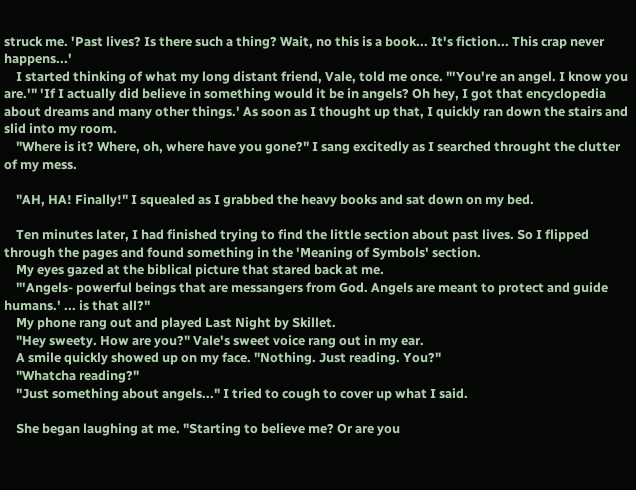struck me. 'Past lives? Is there such a thing? Wait, no this is a book... It's fiction... This crap never happens...'
    I started thinking of what my long distant friend, Vale, told me once. "'You're an angel. I know you are.'" 'If I actually did believe in something would it be in angels? Oh hey, I got that encyclopedia about dreams and many other things.' As soon as I thought up that, I quickly ran down the stairs and slid into my room.
    "Where is it? Where, oh, where have you gone?" I sang excitedly as I searched throught the clutter of my mess.

    "AH, HA! Finally!" I squealed as I grabbed the heavy books and sat down on my bed.

    Ten minutes later, I had finished trying to find the little section about past lives. So I flipped through the pages and found something in the 'Meaning of Symbols' section.
    My eyes gazed at the biblical picture that stared back at me.
    "'Angels- powerful beings that are messangers from God. Angels are meant to protect and guide humans.' ... is that all?"
    My phone rang out and played Last Night by Skillet.
    "Hey sweety. How are you?" Vale's sweet voice rang out in my ear.
    A smile quickly showed up on my face. "Nothing. Just reading. You?"
    "Whatcha reading?"
    "Just something about angels..." I tried to cough to cover up what I said.

    She began laughing at me. "Starting to believe me? Or are you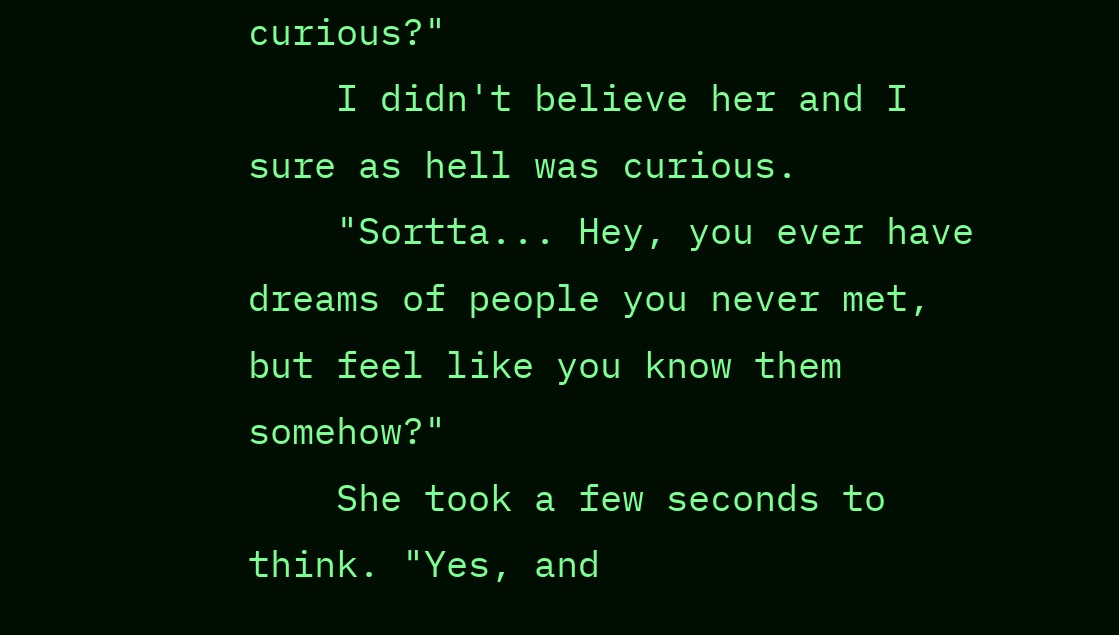curious?"
    I didn't believe her and I sure as hell was curious.
    "Sortta... Hey, you ever have dreams of people you never met, but feel like you know them somehow?"
    She took a few seconds to think. "Yes, and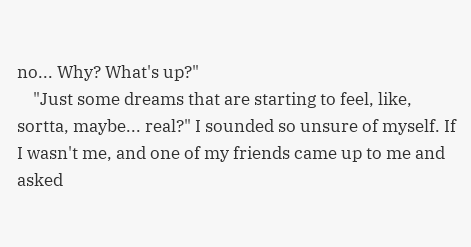no... Why? What's up?"
    "Just some dreams that are starting to feel, like, sortta, maybe... real?" I sounded so unsure of myself. If I wasn't me, and one of my friends came up to me and asked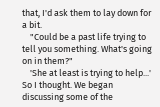that, I'd ask them to lay down for a bit.
    "Could be a past life trying to tell you something. What's going on in them?"
    'She at least is trying to help...' So I thought. We began discussing some of the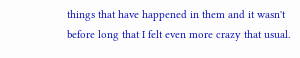things that have happened in them and it wasn't before long that I felt even more crazy that usual.